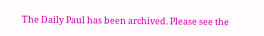The Daily Paul has been archived. Please see the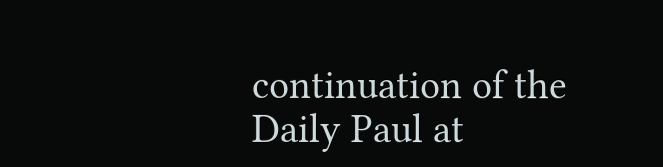continuation of the Daily Paul at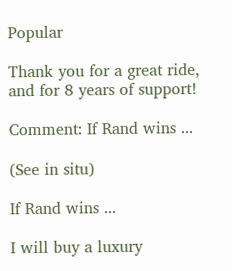Popular

Thank you for a great ride, and for 8 years of support!

Comment: If Rand wins ...

(See in situ)

If Rand wins ...

I will buy a luxury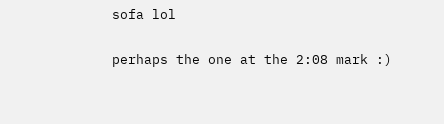sofa lol

perhaps the one at the 2:08 mark :)